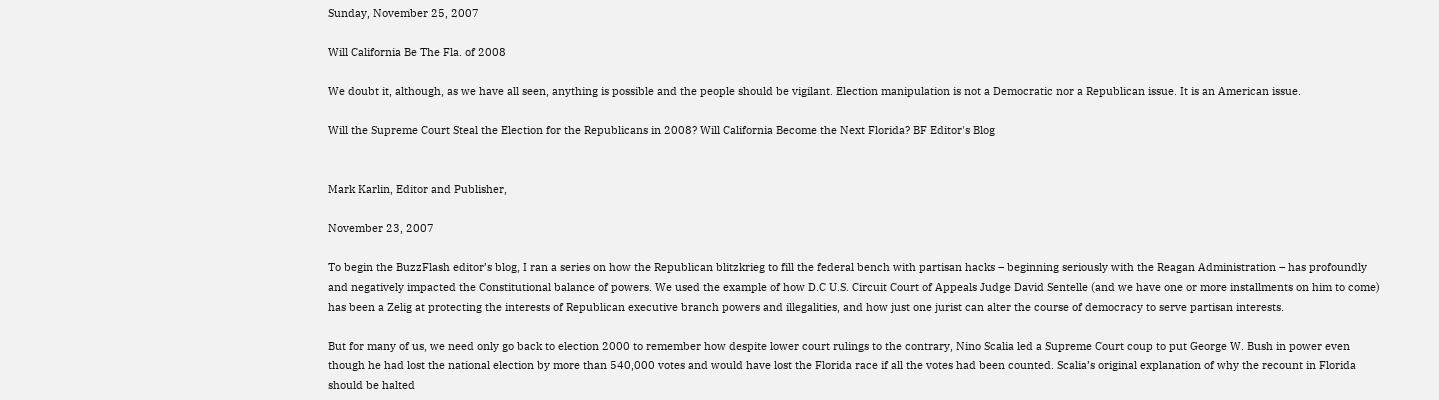Sunday, November 25, 2007

Will California Be The Fla. of 2008

We doubt it, although, as we have all seen, anything is possible and the people should be vigilant. Election manipulation is not a Democratic nor a Republican issue. It is an American issue.

Will the Supreme Court Steal the Election for the Republicans in 2008? Will California Become the Next Florida? BF Editor's Blog


Mark Karlin, Editor and Publisher,

November 23, 2007

To begin the BuzzFlash editor’s blog, I ran a series on how the Republican blitzkrieg to fill the federal bench with partisan hacks – beginning seriously with the Reagan Administration – has profoundly and negatively impacted the Constitutional balance of powers. We used the example of how D.C U.S. Circuit Court of Appeals Judge David Sentelle (and we have one or more installments on him to come) has been a Zelig at protecting the interests of Republican executive branch powers and illegalities, and how just one jurist can alter the course of democracy to serve partisan interests.

But for many of us, we need only go back to election 2000 to remember how despite lower court rulings to the contrary, Nino Scalia led a Supreme Court coup to put George W. Bush in power even though he had lost the national election by more than 540,000 votes and would have lost the Florida race if all the votes had been counted. Scalia’s original explanation of why the recount in Florida should be halted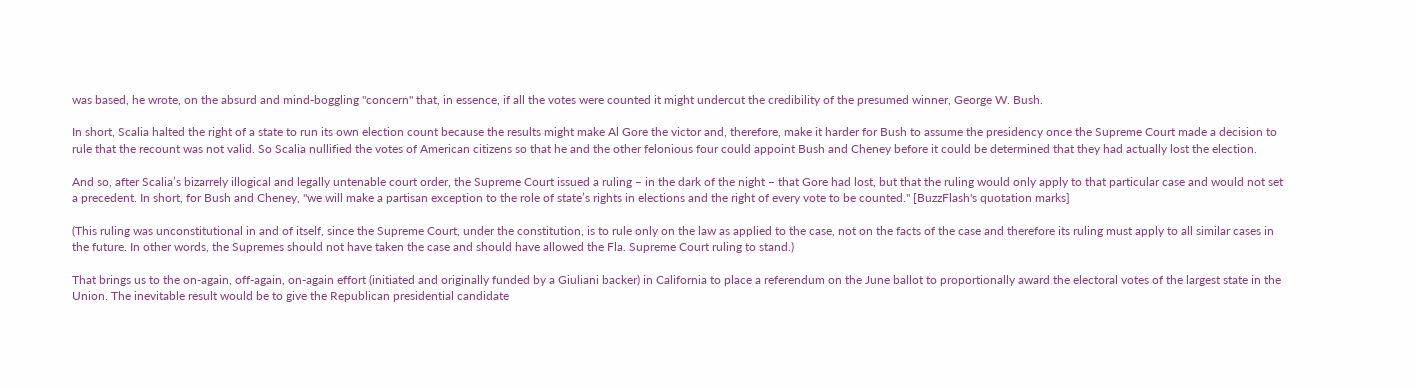was based, he wrote, on the absurd and mind-boggling "concern" that, in essence, if all the votes were counted it might undercut the credibility of the presumed winner, George W. Bush.

In short, Scalia halted the right of a state to run its own election count because the results might make Al Gore the victor and, therefore, make it harder for Bush to assume the presidency once the Supreme Court made a decision to rule that the recount was not valid. So Scalia nullified the votes of American citizens so that he and the other felonious four could appoint Bush and Cheney before it could be determined that they had actually lost the election.

And so, after Scalia’s bizarrely illogical and legally untenable court order, the Supreme Court issued a ruling – in the dark of the night – that Gore had lost, but that the ruling would only apply to that particular case and would not set a precedent. In short, for Bush and Cheney, "we will make a partisan exception to the role of state’s rights in elections and the right of every vote to be counted." [BuzzFlash's quotation marks]

(This ruling was unconstitutional in and of itself, since the Supreme Court, under the constitution, is to rule only on the law as applied to the case, not on the facts of the case and therefore its ruling must apply to all similar cases in the future. In other words, the Supremes should not have taken the case and should have allowed the Fla. Supreme Court ruling to stand.)

That brings us to the on-again, off-again, on-again effort (initiated and originally funded by a Giuliani backer) in California to place a referendum on the June ballot to proportionally award the electoral votes of the largest state in the Union. The inevitable result would be to give the Republican presidential candidate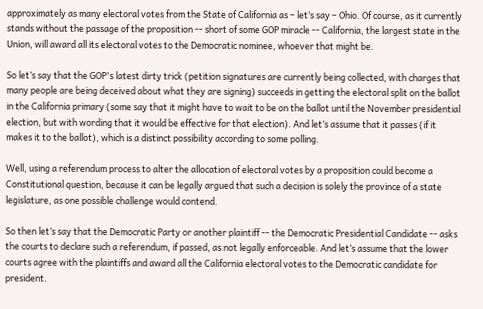approximately as many electoral votes from the State of California as – let’s say – Ohio. Of course, as it currently stands without the passage of the proposition -- short of some GOP miracle -- California, the largest state in the Union, will award all its electoral votes to the Democratic nominee, whoever that might be.

So let’s say that the GOP's latest dirty trick (petition signatures are currently being collected, with charges that many people are being deceived about what they are signing) succeeds in getting the electoral split on the ballot in the California primary (some say that it might have to wait to be on the ballot until the November presidential election, but with wording that it would be effective for that election). And let’s assume that it passes (if it makes it to the ballot), which is a distinct possibility according to some polling.

Well, using a referendum process to alter the allocation of electoral votes by a proposition could become a Constitutional question, because it can be legally argued that such a decision is solely the province of a state legislature, as one possible challenge would contend.

So then let’s say that the Democratic Party or another plaintiff -- the Democratic Presidential Candidate -- asks the courts to declare such a referendum, if passed, as not legally enforceable. And let’s assume that the lower courts agree with the plaintiffs and award all the California electoral votes to the Democratic candidate for president.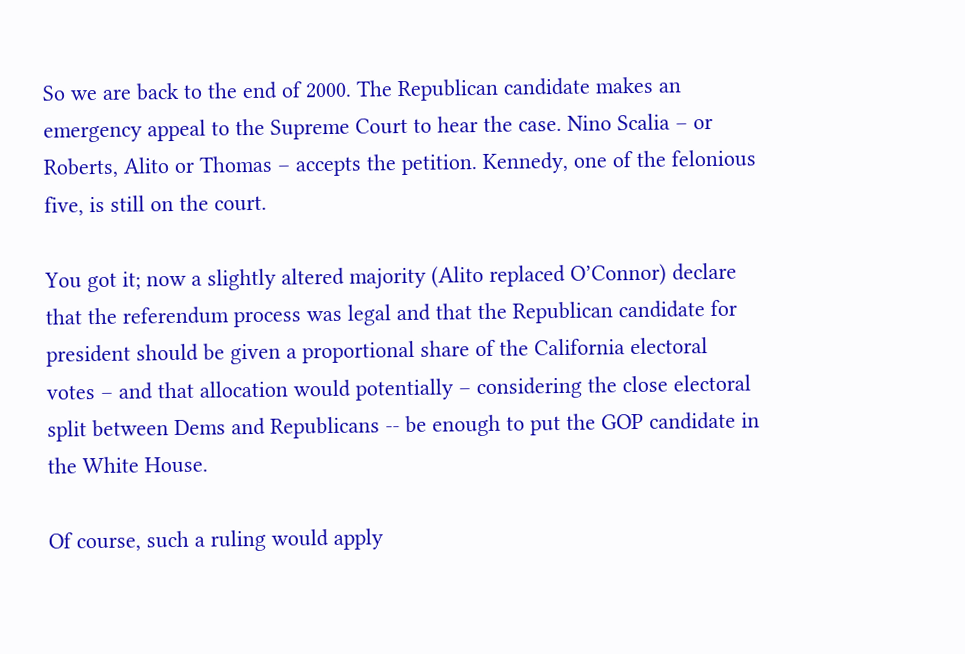So we are back to the end of 2000. The Republican candidate makes an emergency appeal to the Supreme Court to hear the case. Nino Scalia – or Roberts, Alito or Thomas – accepts the petition. Kennedy, one of the felonious five, is still on the court.

You got it; now a slightly altered majority (Alito replaced O’Connor) declare that the referendum process was legal and that the Republican candidate for president should be given a proportional share of the California electoral votes – and that allocation would potentially – considering the close electoral split between Dems and Republicans -- be enough to put the GOP candidate in the White House.

Of course, such a ruling would apply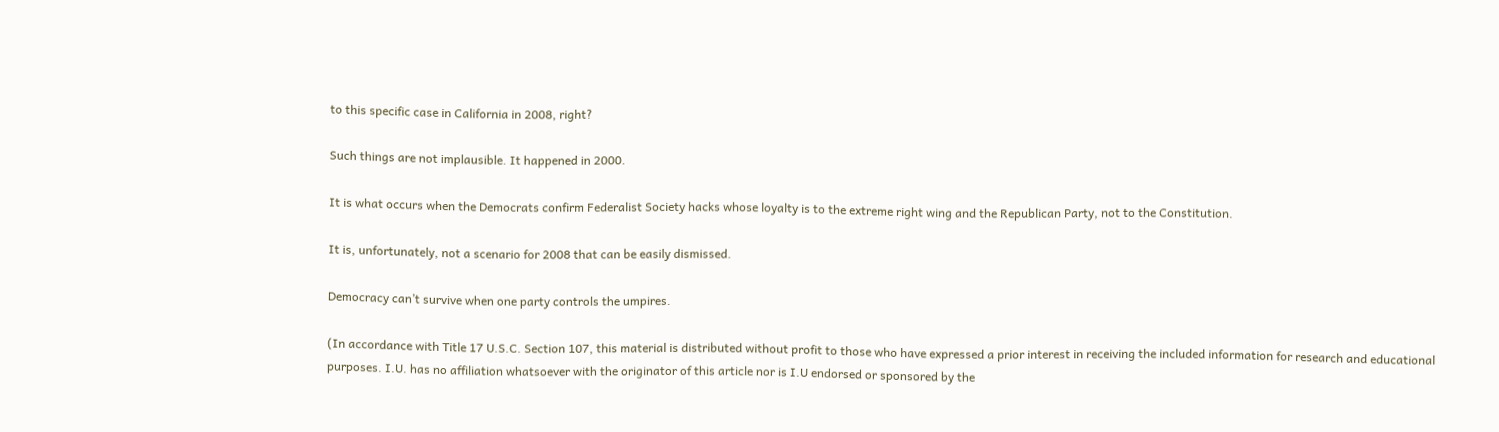to this specific case in California in 2008, right?

Such things are not implausible. It happened in 2000.

It is what occurs when the Democrats confirm Federalist Society hacks whose loyalty is to the extreme right wing and the Republican Party, not to the Constitution.

It is, unfortunately, not a scenario for 2008 that can be easily dismissed.

Democracy can’t survive when one party controls the umpires.

(In accordance with Title 17 U.S.C. Section 107, this material is distributed without profit to those who have expressed a prior interest in receiving the included information for research and educational purposes. I.U. has no affiliation whatsoever with the originator of this article nor is I.U endorsed or sponsored by the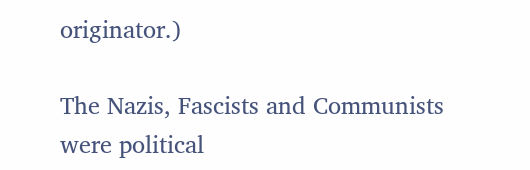originator.)

The Nazis, Fascists and Communists were political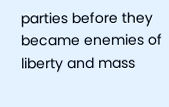parties before they became enemies of liberty and mass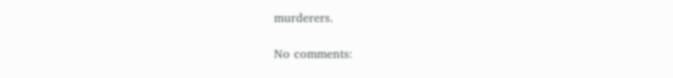murderers.

No comments: